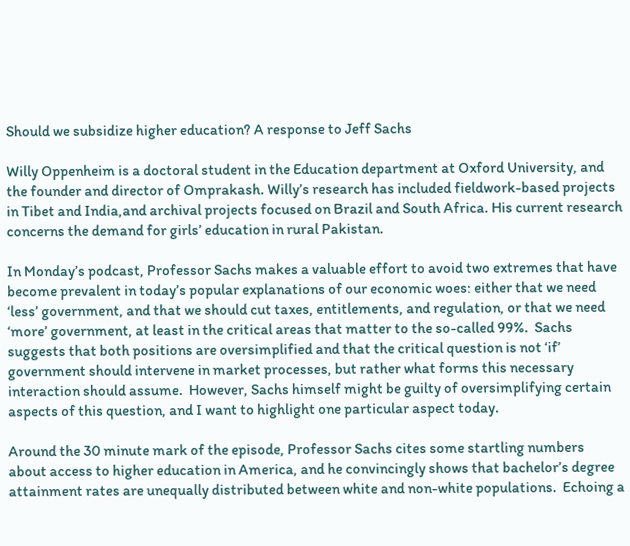Should we subsidize higher education? A response to Jeff Sachs

Willy Oppenheim is a doctoral student in the Education department at Oxford University, and the founder and director of Omprakash. Willy’s research has included fieldwork-based projects in Tibet and India,and archival projects focused on Brazil and South Africa. His current research concerns the demand for girls’ education in rural Pakistan.

In Monday’s podcast, Professor Sachs makes a valuable effort to avoid two extremes that have become prevalent in today’s popular explanations of our economic woes: either that we need ‘less’ government, and that we should cut taxes, entitlements, and regulation, or that we need ‘more’ government, at least in the critical areas that matter to the so-called 99%.  Sachs suggests that both positions are oversimplified and that the critical question is not ‘if’ government should intervene in market processes, but rather what forms this necessary interaction should assume.  However, Sachs himself might be guilty of oversimplifying certain aspects of this question, and I want to highlight one particular aspect today.

Around the 30 minute mark of the episode, Professor Sachs cites some startling numbers about access to higher education in America, and he convincingly shows that bachelor’s degree attainment rates are unequally distributed between white and non-white populations.  Echoing a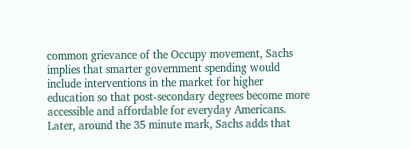common grievance of the Occupy movement, Sachs implies that smarter government spending would include interventions in the market for higher education so that post-secondary degrees become more accessible and affordable for everyday Americans.  Later, around the 35 minute mark, Sachs adds that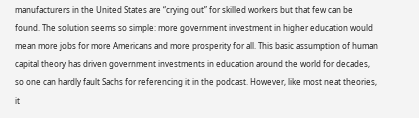manufacturers in the United States are “crying out” for skilled workers but that few can be found. The solution seems so simple: more government investment in higher education would mean more jobs for more Americans and more prosperity for all. This basic assumption of human capital theory has driven government investments in education around the world for decades, so one can hardly fault Sachs for referencing it in the podcast. However, like most neat theories, it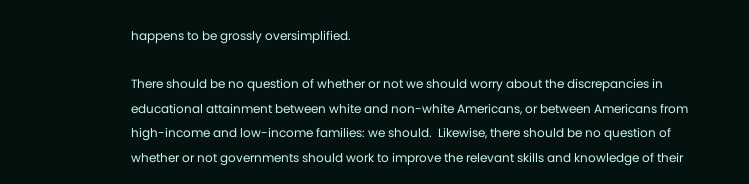happens to be grossly oversimplified.

There should be no question of whether or not we should worry about the discrepancies in educational attainment between white and non-white Americans, or between Americans from high-income and low-income families: we should.  Likewise, there should be no question of whether or not governments should work to improve the relevant skills and knowledge of their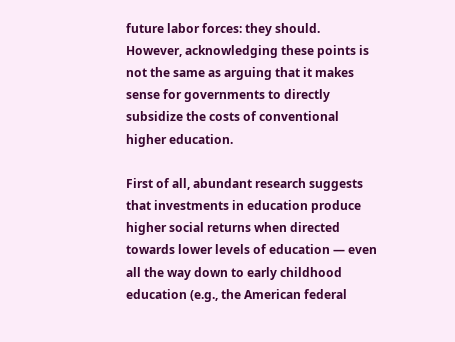future labor forces: they should.  However, acknowledging these points is not the same as arguing that it makes sense for governments to directly subsidize the costs of conventional higher education.

First of all, abundant research suggests that investments in education produce higher social returns when directed towards lower levels of education — even all the way down to early childhood education (e.g., the American federal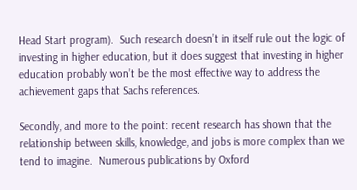Head Start program).  Such research doesn’t in itself rule out the logic of investing in higher education, but it does suggest that investing in higher education probably won’t be the most effective way to address the achievement gaps that Sachs references.

Secondly, and more to the point: recent research has shown that the relationship between skills, knowledge, and jobs is more complex than we tend to imagine.  Numerous publications by Oxford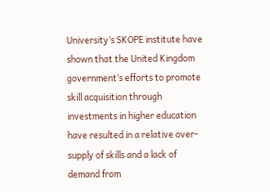University’s SKOPE institute have shown that the United Kingdom government’s efforts to promote skill acquisition through investments in higher education have resulted in a relative over-supply of skills and a lack of demand from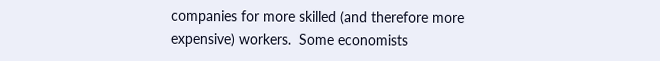companies for more skilled (and therefore more expensive) workers.  Some economists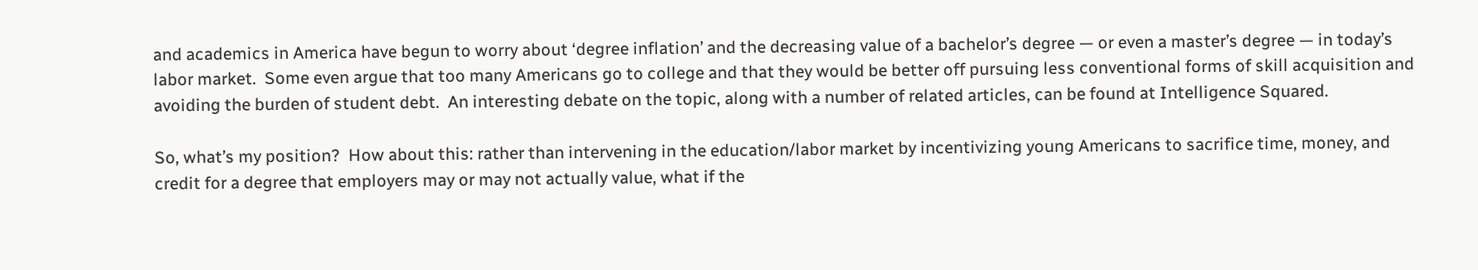and academics in America have begun to worry about ‘degree inflation’ and the decreasing value of a bachelor’s degree — or even a master’s degree — in today’s labor market.  Some even argue that too many Americans go to college and that they would be better off pursuing less conventional forms of skill acquisition and avoiding the burden of student debt.  An interesting debate on the topic, along with a number of related articles, can be found at Intelligence Squared.

So, what’s my position?  How about this: rather than intervening in the education/labor market by incentivizing young Americans to sacrifice time, money, and credit for a degree that employers may or may not actually value, what if the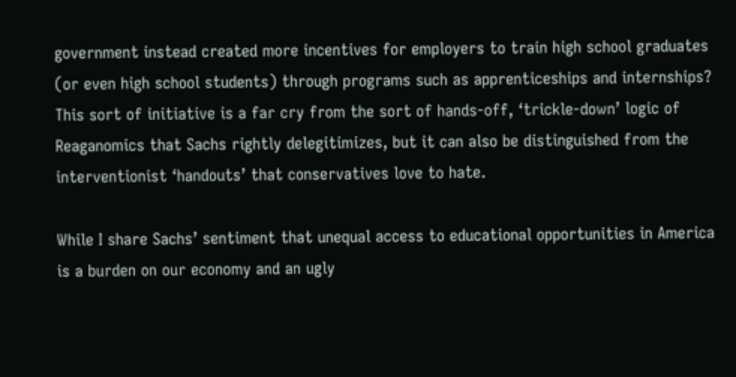government instead created more incentives for employers to train high school graduates (or even high school students) through programs such as apprenticeships and internships? This sort of initiative is a far cry from the sort of hands-off, ‘trickle-down’ logic of Reaganomics that Sachs rightly delegitimizes, but it can also be distinguished from the interventionist ‘handouts’ that conservatives love to hate.

While I share Sachs’ sentiment that unequal access to educational opportunities in America is a burden on our economy and an ugly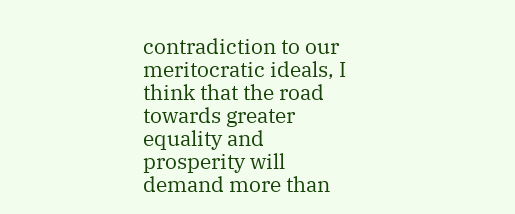contradiction to our meritocratic ideals, I think that the road towards greater equality and prosperity will demand more than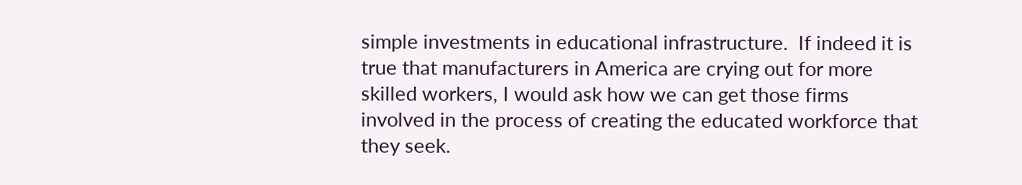simple investments in educational infrastructure.  If indeed it is true that manufacturers in America are crying out for more skilled workers, I would ask how we can get those firms involved in the process of creating the educated workforce that they seek.